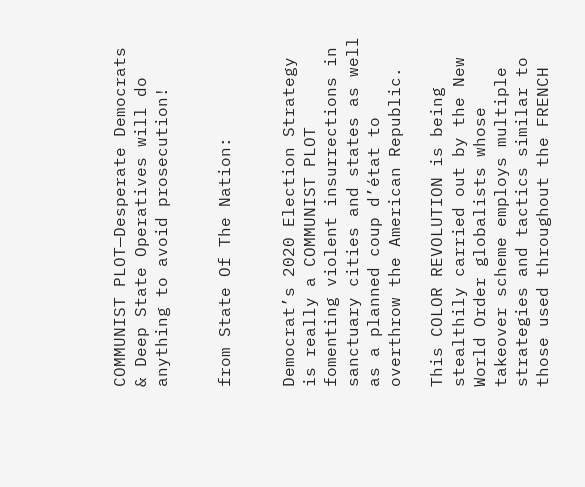COMMUNIST PLOT—Desperate Democrats & Deep State Operatives will do anything to avoid prosecution!


from State Of The Nation:


Democrat’s 2020 Election Strategy is really a COMMUNIST PLOT fomenting violent insurrections in sanctuary cities and states as well as a planned coup d’état to overthrow the American Republic.

This COLOR REVOLUTION is being stealthily carried out by the New World Order globalists whose takeover scheme employs multiple strategies and tactics similar to those used throughout the FRENCH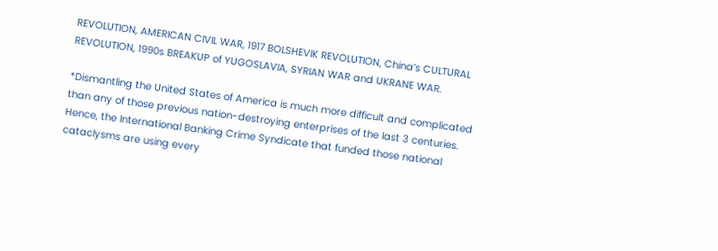REVOLUTION, AMERICAN CIVIL WAR, 1917 BOLSHEVIK REVOLUTION, China’s CULTURAL REVOLUTION, 1990s BREAKUP of YUGOSLAVIA, SYRIAN WAR and UKRANE WAR.

*Dismantling the United States of America is much more difficult and complicated
than any of those previous nation-destroying enterprises of the last 3 centuries.
Hence, the International Banking Crime Syndicate that funded those national
cataclysms are using every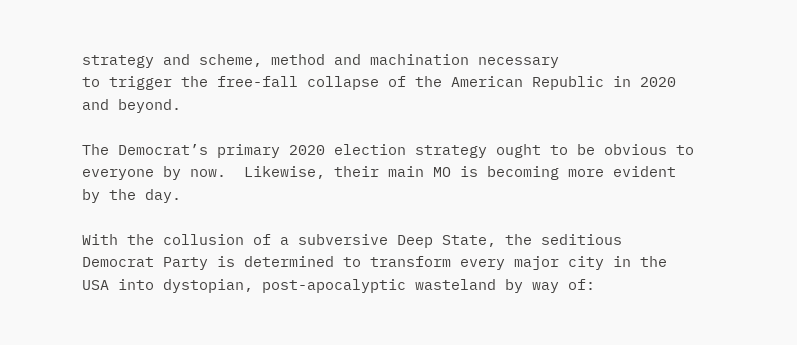strategy and scheme, method and machination necessary
to trigger the free-fall collapse of the American Republic in 2020 and beyond.

The Democrat’s primary 2020 election strategy ought to be obvious to everyone by now.  Likewise, their main MO is becoming more evident by the day.

With the collusion of a subversive Deep State, the seditious Democrat Party is determined to transform every major city in the USA into dystopian, post-apocalyptic wasteland by way of: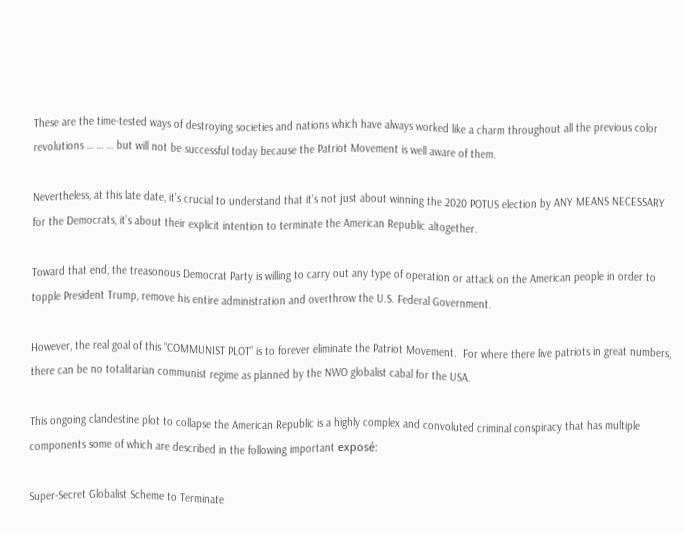These are the time-tested ways of destroying societies and nations which have always worked like a charm throughout all the previous color revolutions … … … but will not be successful today because the Patriot Movement is well aware of them.

Nevertheless, at this late date, it’s crucial to understand that it’s not just about winning the 2020 POTUS election by ANY MEANS NECESSARY for the Democrats, it’s about their explicit intention to terminate the American Republic altogether.

Toward that end, the treasonous Democrat Party is willing to carry out any type of operation or attack on the American people in order to topple President Trump, remove his entire administration and overthrow the U.S. Federal Government.

However, the real goal of this “COMMUNIST PLOT” is to forever eliminate the Patriot Movement.  For where there live patriots in great numbers, there can be no totalitarian communist regime as planned by the NWO globalist cabal for the USA.

This ongoing clandestine plot to collapse the American Republic is a highly complex and convoluted criminal conspiracy that has multiple components some of which are described in the following important exposé:

Super-Secret Globalist Scheme to Terminate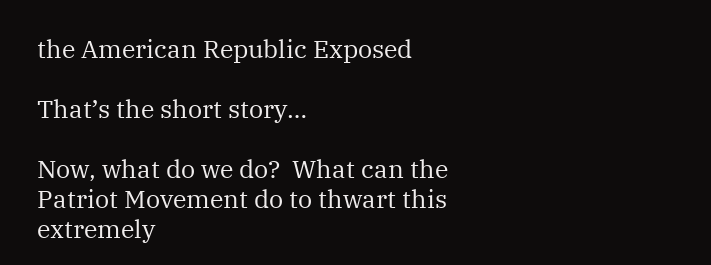the American Republic Exposed

That’s the short story…

Now, what do we do?  What can the Patriot Movement do to thwart this extremely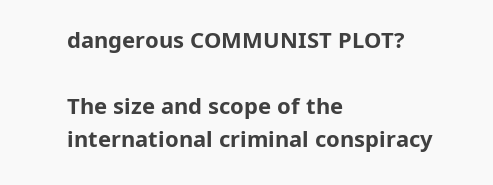dangerous COMMUNIST PLOT?

The size and scope of the international criminal conspiracy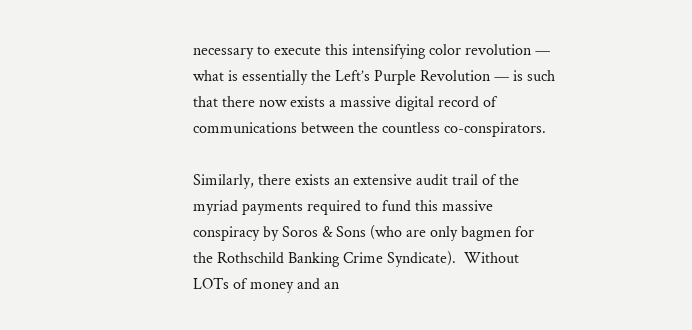necessary to execute this intensifying color revolution — what is essentially the Left’s Purple Revolution — is such that there now exists a massive digital record of communications between the countless co-conspirators.

Similarly, there exists an extensive audit trail of the myriad payments required to fund this massive conspiracy by Soros & Sons (who are only bagmen for the Rothschild Banking Crime Syndicate).  Without LOTs of money and an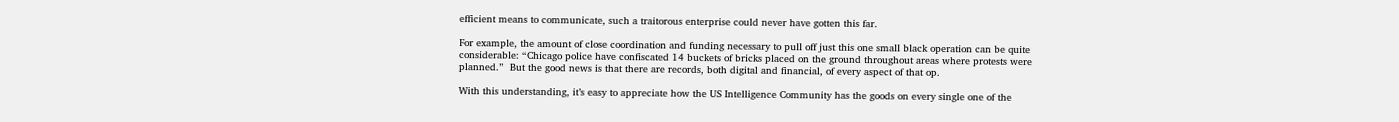efficient means to communicate, such a traitorous enterprise could never have gotten this far.

For example, the amount of close coordination and funding necessary to pull off just this one small black operation can be quite considerable: “Chicago police have confiscated 14 buckets of bricks placed on the ground throughout areas where protests were planned.”  But the good news is that there are records, both digital and financial, of every aspect of that op.

With this understanding, it’s easy to appreciate how the US Intelligence Community has the goods on every single one of the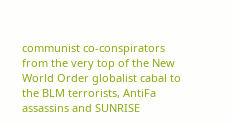communist co-conspirators from the very top of the New World Order globalist cabal to the BLM terrorists, AntiFa assassins and SUNRISE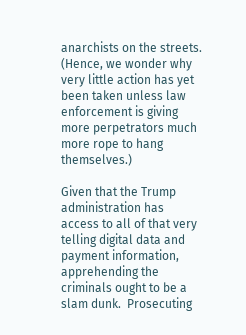anarchists on the streets.  (Hence, we wonder why very little action has yet been taken unless law enforcement is giving more perpetrators much more rope to hang themselves.)

Given that the Trump administration has access to all of that very telling digital data and payment information, apprehending the criminals ought to be a slam dunk.  Prosecuting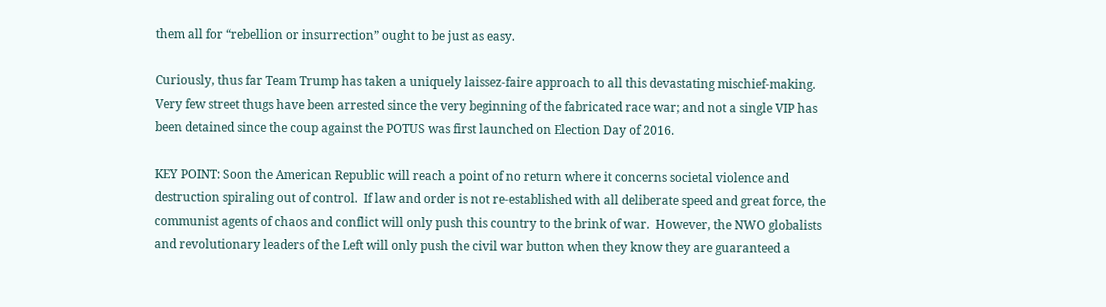them all for “rebellion or insurrection” ought to be just as easy.

Curiously, thus far Team Trump has taken a uniquely laissez-faire approach to all this devastating mischief-making.  Very few street thugs have been arrested since the very beginning of the fabricated race war; and not a single VIP has been detained since the coup against the POTUS was first launched on Election Day of 2016.

KEY POINT: Soon the American Republic will reach a point of no return where it concerns societal violence and destruction spiraling out of control.  If law and order is not re-established with all deliberate speed and great force, the communist agents of chaos and conflict will only push this country to the brink of war.  However, the NWO globalists and revolutionary leaders of the Left will only push the civil war button when they know they are guaranteed a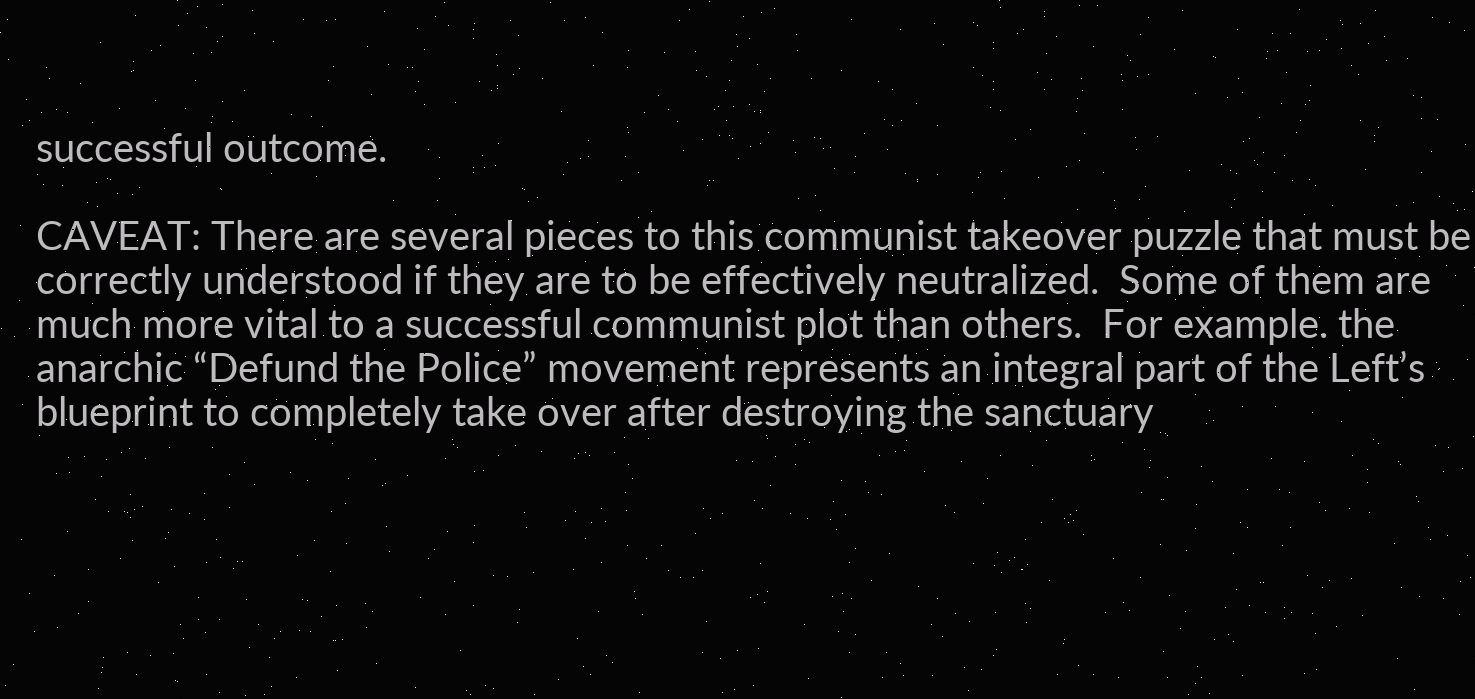successful outcome.

CAVEAT: There are several pieces to this communist takeover puzzle that must be correctly understood if they are to be effectively neutralized.  Some of them are much more vital to a successful communist plot than others.  For example. the anarchic “Defund the Police” movement represents an integral part of the Left’s blueprint to completely take over after destroying the sanctuary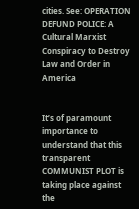cities. See: OPERATION DEFUND POLICE: A Cultural Marxist Conspiracy to Destroy Law and Order in America


It’s of paramount importance to understand that this transparent COMMUNIST PLOT is taking place against the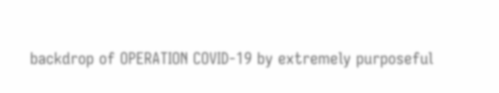backdrop of OPERATION COVID-19 by extremely purposeful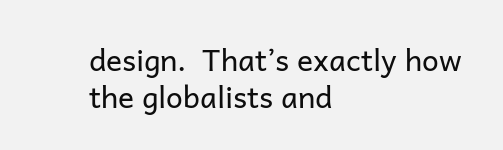design.  That’s exactly how the globalists and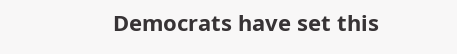Democrats have set this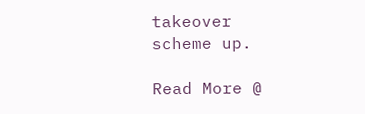takeover scheme up.

Read More @